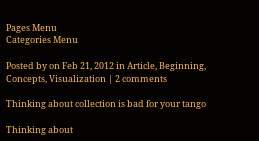Pages Menu
Categories Menu

Posted by on Feb 21, 2012 in Article, Beginning, Concepts, Visualization | 2 comments

Thinking about collection is bad for your tango

Thinking about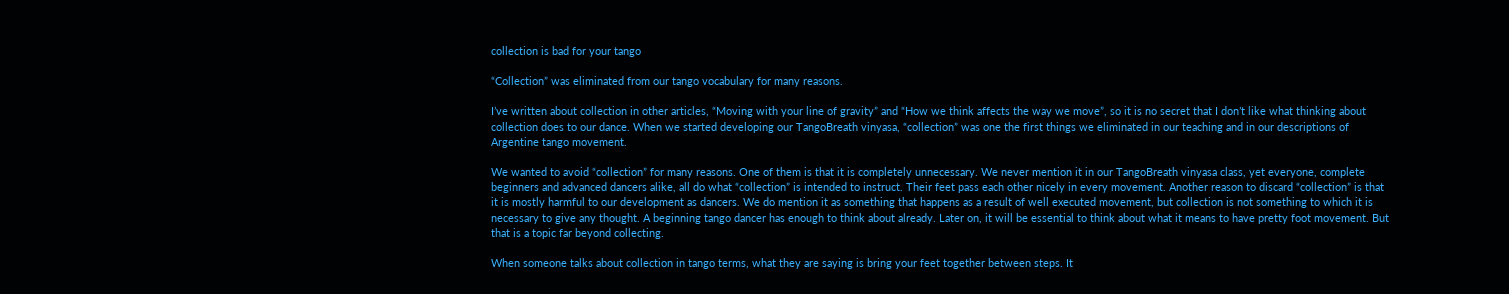collection is bad for your tango

“Collection” was eliminated from our tango vocabulary for many reasons.

I’ve written about collection in other articles, “Moving with your line of gravity” and “How we think affects the way we move”, so it is no secret that I don’t like what thinking about collection does to our dance. When we started developing our TangoBreath vinyasa, “collection” was one the first things we eliminated in our teaching and in our descriptions of Argentine tango movement.

We wanted to avoid “collection” for many reasons. One of them is that it is completely unnecessary. We never mention it in our TangoBreath vinyasa class, yet everyone, complete beginners and advanced dancers alike, all do what “collection” is intended to instruct. Their feet pass each other nicely in every movement. Another reason to discard “collection” is that it is mostly harmful to our development as dancers. We do mention it as something that happens as a result of well executed movement, but collection is not something to which it is necessary to give any thought. A beginning tango dancer has enough to think about already. Later on, it will be essential to think about what it means to have pretty foot movement. But that is a topic far beyond collecting.

When someone talks about collection in tango terms, what they are saying is bring your feet together between steps. It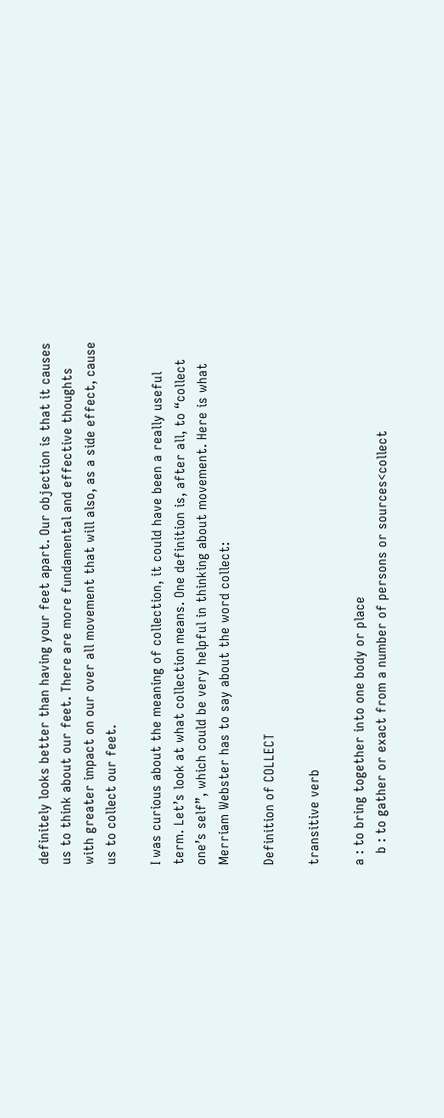definitely looks better than having your feet apart. Our objection is that it causes us to think about our feet. There are more fundamental and effective thoughts with greater impact on our over all movement that will also, as a side effect, cause us to collect our feet.

I was curious about the meaning of collection, it could have been a really useful term. Let’s look at what collection means. One definition is, after all, to “collect one’s self”, which could be very helpful in thinking about movement. Here is what Merriam Webster has to say about the word collect:

Definition of COLLECT

transitive verb

a : to bring together into one body or place
   b : to gather or exact from a number of persons or sources<collect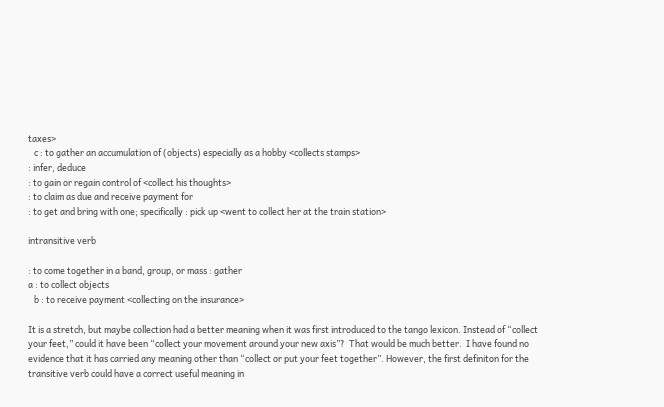taxes>
   c : to gather an accumulation of (objects) especially as a hobby <collects stamps>
: infer, deduce
: to gain or regain control of <collect his thoughts>
: to claim as due and receive payment for
: to get and bring with one; specifically : pick up <went to collect her at the train station>

intransitive verb

: to come together in a band, group, or mass : gather
a : to collect objects
   b : to receive payment <collecting on the insurance>

It is a stretch, but maybe collection had a better meaning when it was first introduced to the tango lexicon. Instead of “collect your feet,” could it have been “collect your movement around your new axis”?  That would be much better.  I have found no evidence that it has carried any meaning other than “collect or put your feet together”. However, the first definiton for the transitive verb could have a correct useful meaning in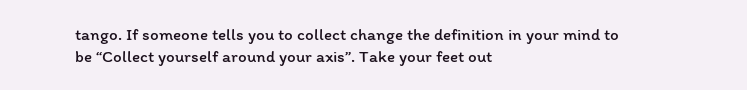tango. If someone tells you to collect change the definition in your mind to be “Collect yourself around your axis”. Take your feet out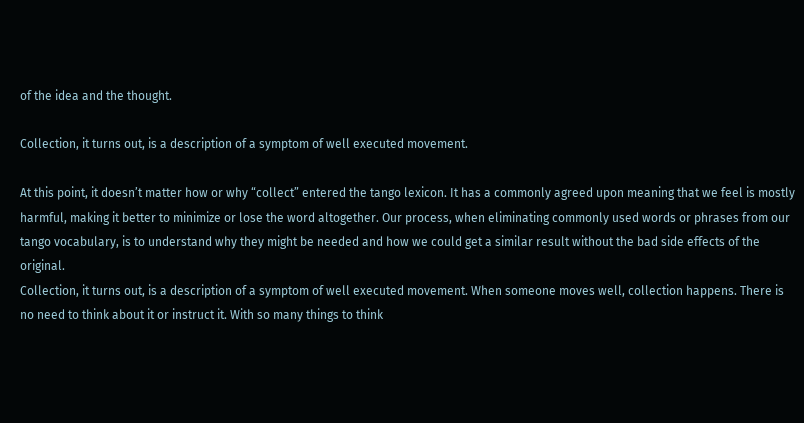of the idea and the thought.

Collection, it turns out, is a description of a symptom of well executed movement.

At this point, it doesn’t matter how or why “collect” entered the tango lexicon. It has a commonly agreed upon meaning that we feel is mostly harmful, making it better to minimize or lose the word altogether. Our process, when eliminating commonly used words or phrases from our tango vocabulary, is to understand why they might be needed and how we could get a similar result without the bad side effects of the original.
Collection, it turns out, is a description of a symptom of well executed movement. When someone moves well, collection happens. There is no need to think about it or instruct it. With so many things to think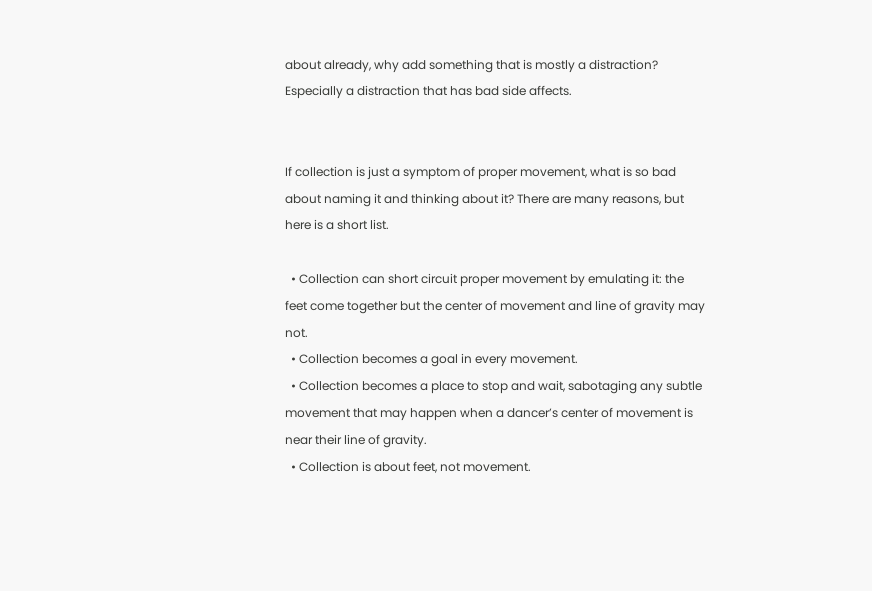about already, why add something that is mostly a distraction? Especially a distraction that has bad side affects.


If collection is just a symptom of proper movement, what is so bad about naming it and thinking about it? There are many reasons, but here is a short list.

  • Collection can short circuit proper movement by emulating it: the feet come together but the center of movement and line of gravity may not.
  • Collection becomes a goal in every movement.
  • Collection becomes a place to stop and wait, sabotaging any subtle movement that may happen when a dancer’s center of movement is near their line of gravity.
  • Collection is about feet, not movement.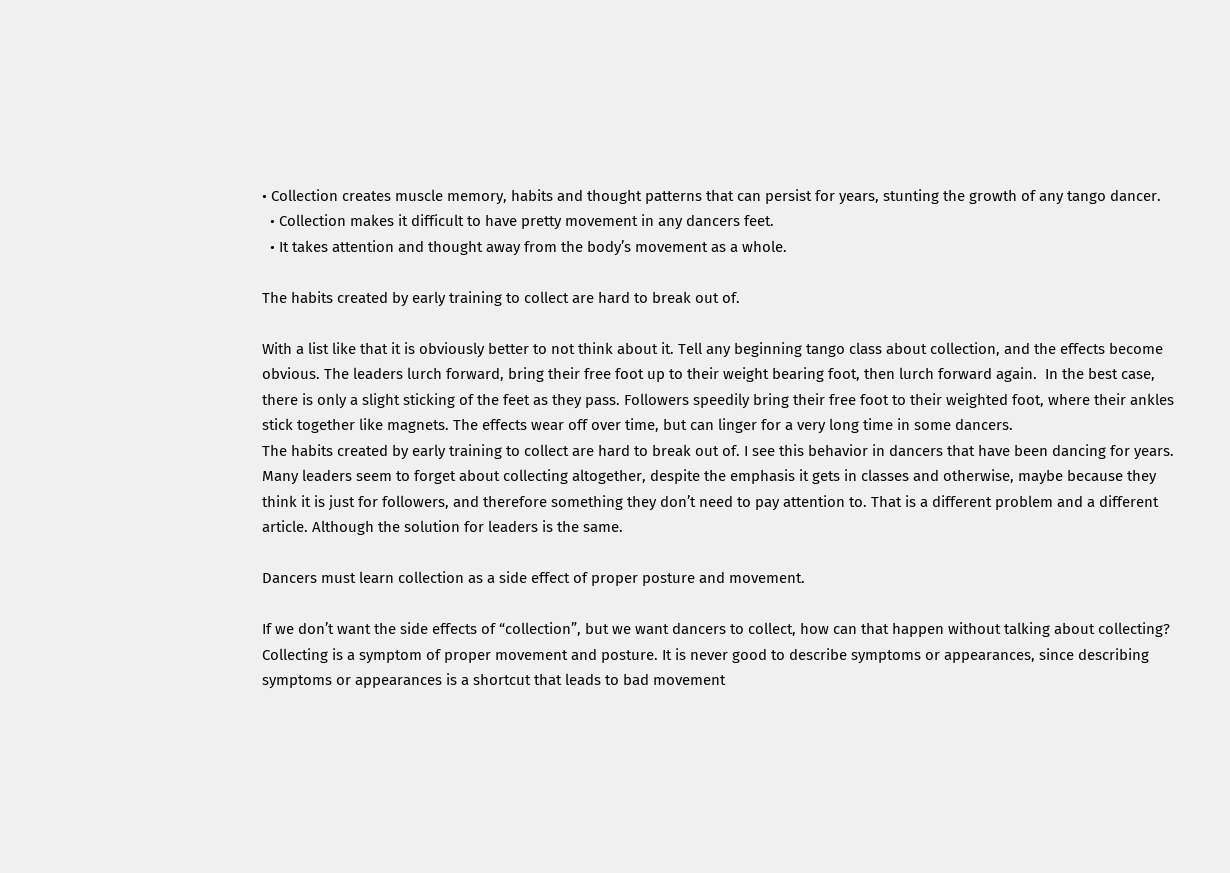• Collection creates muscle memory, habits and thought patterns that can persist for years, stunting the growth of any tango dancer.
  • Collection makes it difficult to have pretty movement in any dancers feet.
  • It takes attention and thought away from the body’s movement as a whole.

The habits created by early training to collect are hard to break out of.

With a list like that it is obviously better to not think about it. Tell any beginning tango class about collection, and the effects become obvious. The leaders lurch forward, bring their free foot up to their weight bearing foot, then lurch forward again.  In the best case, there is only a slight sticking of the feet as they pass. Followers speedily bring their free foot to their weighted foot, where their ankles stick together like magnets. The effects wear off over time, but can linger for a very long time in some dancers.
The habits created by early training to collect are hard to break out of. I see this behavior in dancers that have been dancing for years. Many leaders seem to forget about collecting altogether, despite the emphasis it gets in classes and otherwise, maybe because they think it is just for followers, and therefore something they don’t need to pay attention to. That is a different problem and a different article. Although the solution for leaders is the same.

Dancers must learn collection as a side effect of proper posture and movement.

If we don’t want the side effects of “collection”, but we want dancers to collect, how can that happen without talking about collecting? Collecting is a symptom of proper movement and posture. It is never good to describe symptoms or appearances, since describing symptoms or appearances is a shortcut that leads to bad movement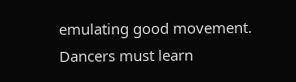emulating good movement. Dancers must learn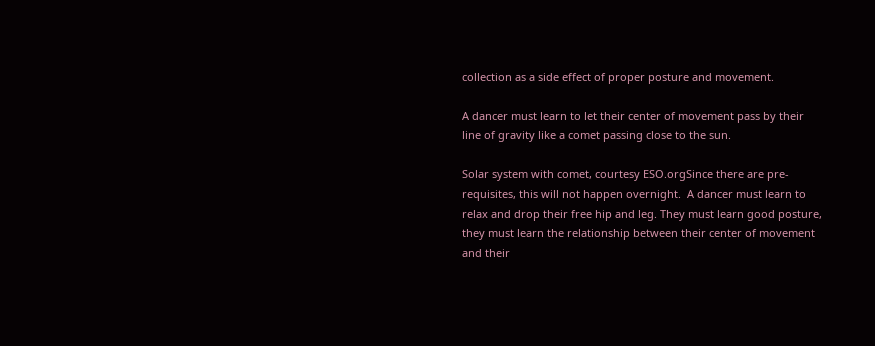collection as a side effect of proper posture and movement.

A dancer must learn to let their center of movement pass by their line of gravity like a comet passing close to the sun.

Solar system with comet, courtesy ESO.orgSince there are pre-requisites, this will not happen overnight.  A dancer must learn to relax and drop their free hip and leg. They must learn good posture, they must learn the relationship between their center of movement and their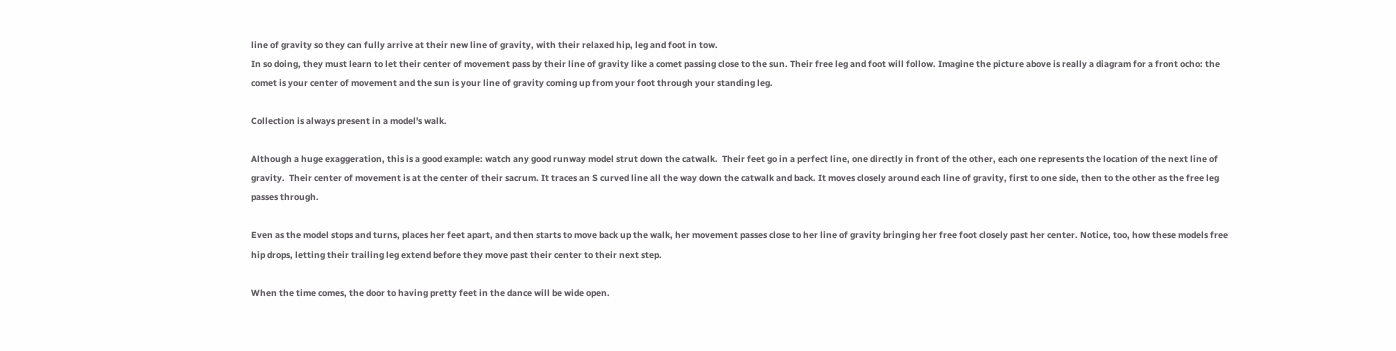line of gravity so they can fully arrive at their new line of gravity, with their relaxed hip, leg and foot in tow.
In so doing, they must learn to let their center of movement pass by their line of gravity like a comet passing close to the sun. Their free leg and foot will follow. Imagine the picture above is really a diagram for a front ocho: the comet is your center of movement and the sun is your line of gravity coming up from your foot through your standing leg.

Collection is always present in a model's walk.

Although a huge exaggeration, this is a good example: watch any good runway model strut down the catwalk.  Their feet go in a perfect line, one directly in front of the other, each one represents the location of the next line of gravity.  Their center of movement is at the center of their sacrum. It traces an S curved line all the way down the catwalk and back. It moves closely around each line of gravity, first to one side, then to the other as the free leg passes through.

Even as the model stops and turns, places her feet apart, and then starts to move back up the walk, her movement passes close to her line of gravity bringing her free foot closely past her center. Notice, too, how these models free hip drops, letting their trailing leg extend before they move past their center to their next step.

When the time comes, the door to having pretty feet in the dance will be wide open.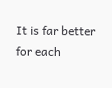It is far better for each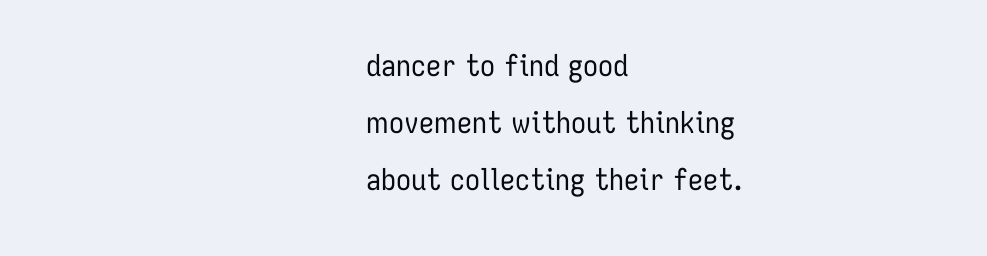dancer to find good movement without thinking about collecting their feet.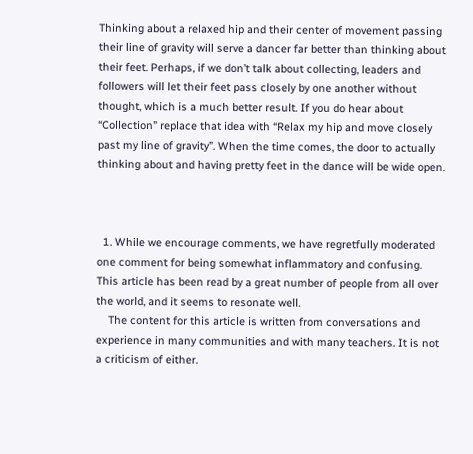Thinking about a relaxed hip and their center of movement passing their line of gravity will serve a dancer far better than thinking about their feet. Perhaps, if we don’t talk about collecting, leaders and followers will let their feet pass closely by one another without thought, which is a much better result. If you do hear about “Collection” replace that idea with “Relax my hip and move closely past my line of gravity”. When the time comes, the door to actually thinking about and having pretty feet in the dance will be wide open.



  1. While we encourage comments, we have regretfully moderated one comment for being somewhat inflammatory and confusing. This article has been read by a great number of people from all over the world, and it seems to resonate well.
    The content for this article is written from conversations and experience in many communities and with many teachers. It is not a criticism of either.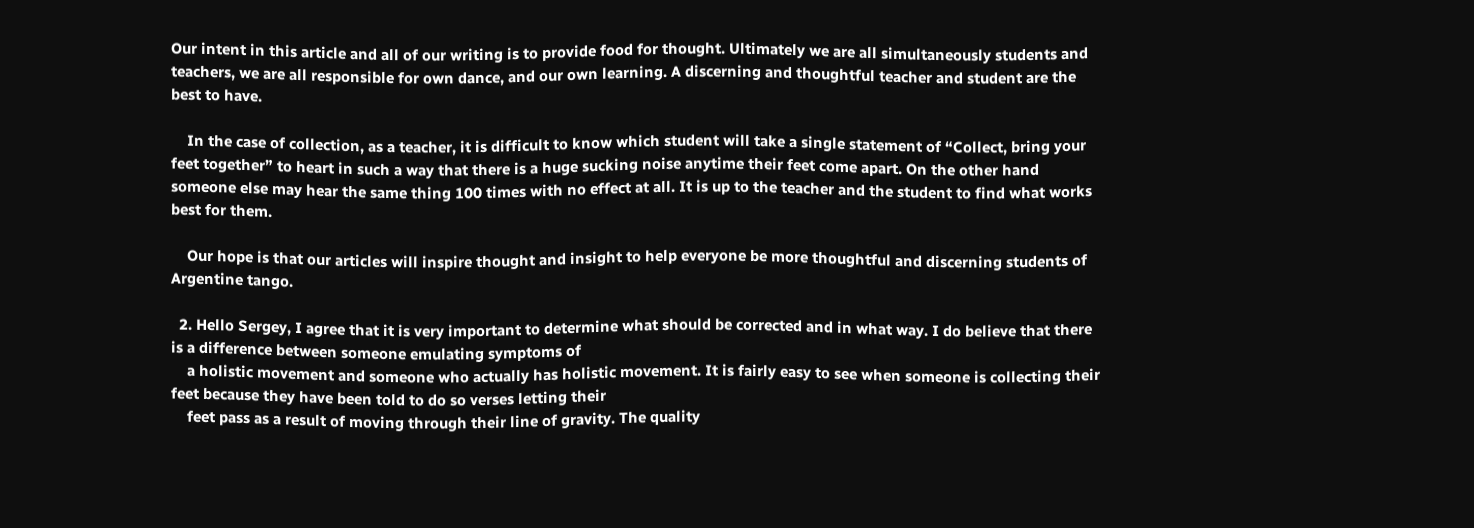Our intent in this article and all of our writing is to provide food for thought. Ultimately we are all simultaneously students and teachers, we are all responsible for own dance, and our own learning. A discerning and thoughtful teacher and student are the best to have.

    In the case of collection, as a teacher, it is difficult to know which student will take a single statement of “Collect, bring your feet together” to heart in such a way that there is a huge sucking noise anytime their feet come apart. On the other hand someone else may hear the same thing 100 times with no effect at all. It is up to the teacher and the student to find what works best for them.

    Our hope is that our articles will inspire thought and insight to help everyone be more thoughtful and discerning students of Argentine tango.

  2. Hello Sergey, I agree that it is very important to determine what should be corrected and in what way. I do believe that there is a difference between someone emulating symptoms of
    a holistic movement and someone who actually has holistic movement. It is fairly easy to see when someone is collecting their feet because they have been told to do so verses letting their
    feet pass as a result of moving through their line of gravity. The quality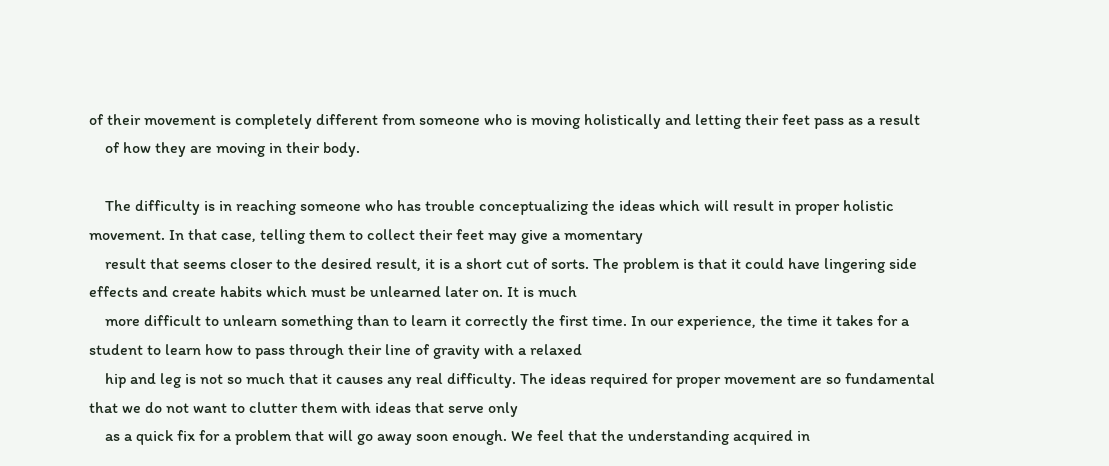of their movement is completely different from someone who is moving holistically and letting their feet pass as a result
    of how they are moving in their body.

    The difficulty is in reaching someone who has trouble conceptualizing the ideas which will result in proper holistic movement. In that case, telling them to collect their feet may give a momentary
    result that seems closer to the desired result, it is a short cut of sorts. The problem is that it could have lingering side effects and create habits which must be unlearned later on. It is much
    more difficult to unlearn something than to learn it correctly the first time. In our experience, the time it takes for a student to learn how to pass through their line of gravity with a relaxed
    hip and leg is not so much that it causes any real difficulty. The ideas required for proper movement are so fundamental that we do not want to clutter them with ideas that serve only
    as a quick fix for a problem that will go away soon enough. We feel that the understanding acquired in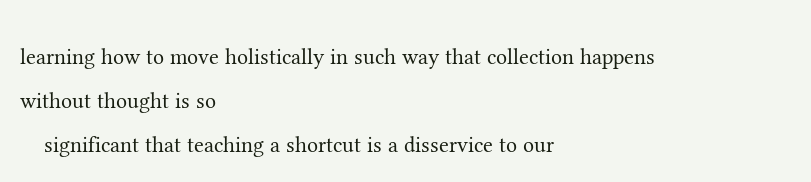learning how to move holistically in such way that collection happens without thought is so
    significant that teaching a shortcut is a disservice to our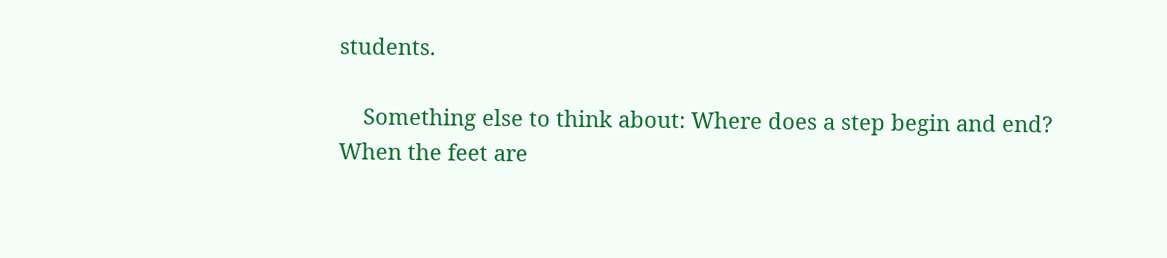students.

    Something else to think about: Where does a step begin and end? When the feet are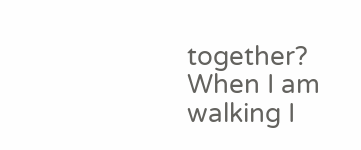together? When I am walking I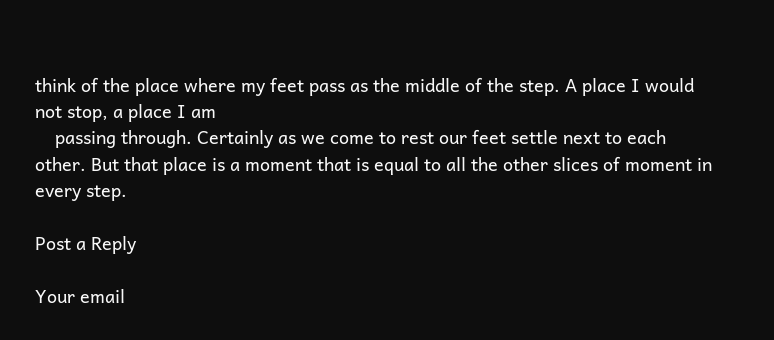think of the place where my feet pass as the middle of the step. A place I would not stop, a place I am
    passing through. Certainly as we come to rest our feet settle next to each other. But that place is a moment that is equal to all the other slices of moment in every step.

Post a Reply

Your email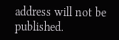address will not be published.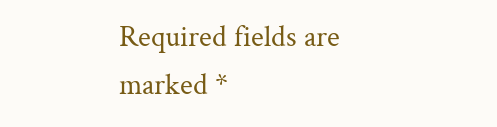Required fields are marked *